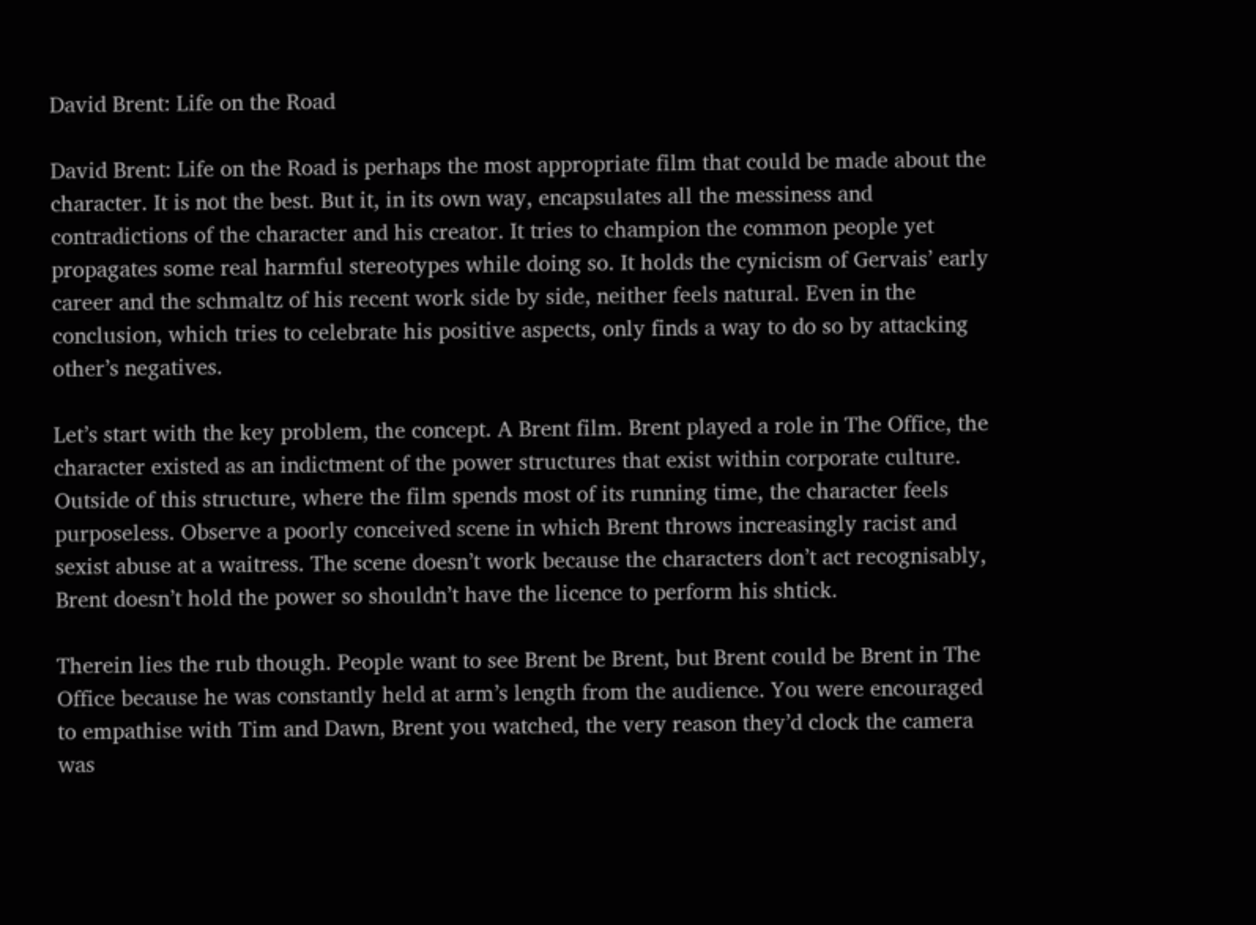David Brent: Life on the Road

David Brent: Life on the Road is perhaps the most appropriate film that could be made about the character. It is not the best. But it, in its own way, encapsulates all the messiness and contradictions of the character and his creator. It tries to champion the common people yet propagates some real harmful stereotypes while doing so. It holds the cynicism of Gervais’ early career and the schmaltz of his recent work side by side, neither feels natural. Even in the conclusion, which tries to celebrate his positive aspects, only finds a way to do so by attacking other’s negatives.

Let’s start with the key problem, the concept. A Brent film. Brent played a role in The Office, the character existed as an indictment of the power structures that exist within corporate culture. Outside of this structure, where the film spends most of its running time, the character feels purposeless. Observe a poorly conceived scene in which Brent throws increasingly racist and sexist abuse at a waitress. The scene doesn’t work because the characters don’t act recognisably, Brent doesn’t hold the power so shouldn’t have the licence to perform his shtick.

Therein lies the rub though. People want to see Brent be Brent, but Brent could be Brent in The Office because he was constantly held at arm’s length from the audience. You were encouraged to empathise with Tim and Dawn, Brent you watched, the very reason they’d clock the camera was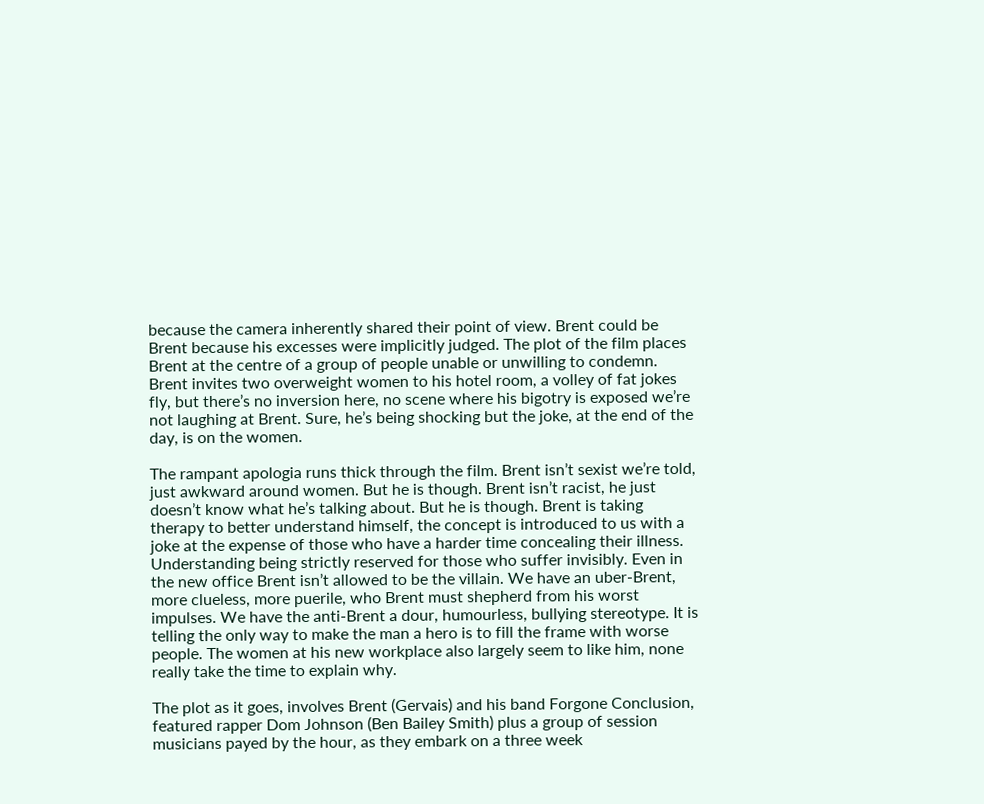because the camera inherently shared their point of view. Brent could be Brent because his excesses were implicitly judged. The plot of the film places Brent at the centre of a group of people unable or unwilling to condemn. Brent invites two overweight women to his hotel room, a volley of fat jokes fly, but there’s no inversion here, no scene where his bigotry is exposed we’re not laughing at Brent. Sure, he’s being shocking but the joke, at the end of the day, is on the women.

The rampant apologia runs thick through the film. Brent isn’t sexist we’re told, just awkward around women. But he is though. Brent isn’t racist, he just doesn’t know what he’s talking about. But he is though. Brent is taking therapy to better understand himself, the concept is introduced to us with a joke at the expense of those who have a harder time concealing their illness. Understanding being strictly reserved for those who suffer invisibly. Even in the new office Brent isn’t allowed to be the villain. We have an uber-Brent, more clueless, more puerile, who Brent must shepherd from his worst impulses. We have the anti-Brent a dour, humourless, bullying stereotype. It is telling the only way to make the man a hero is to fill the frame with worse people. The women at his new workplace also largely seem to like him, none really take the time to explain why.

The plot as it goes, involves Brent (Gervais) and his band Forgone Conclusion, featured rapper Dom Johnson (Ben Bailey Smith) plus a group of session musicians payed by the hour, as they embark on a three week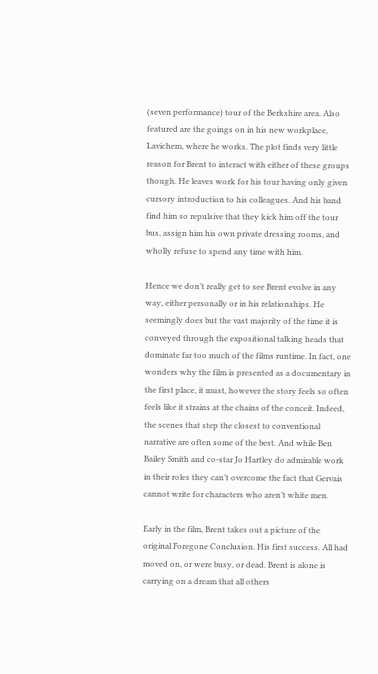(seven performance) tour of the Berkshire area. Also featured are the goings on in his new workplace, Lavichem, where he works. The plot finds very little reason for Brent to interact with either of these groups though. He leaves work for his tour having only given cursory introduction to his colleagues. And his band find him so repulsive that they kick him off the tour bus, assign him his own private dressing rooms, and wholly refuse to spend any time with him.

Hence we don’t really get to see Brent evolve in any way, either personally or in his relationships. He seemingly does but the vast majority of the time it is conveyed through the expositional talking heads that dominate far too much of the films runtime. In fact, one wonders why the film is presented as a documentary in the first place, it must, however the story feels so often feels like it strains at the chains of the conceit. Indeed, the scenes that step the closest to conventional narrative are often some of the best. And while Ben Bailey Smith and co-star Jo Hartley do admirable work in their roles they can’t overcome the fact that Gervais cannot write for characters who aren’t white men.

Early in the film, Brent takes out a picture of the original Foregone Conclusion. His first success. All had moved on, or were busy, or dead. Brent is alone is carrying on a dream that all others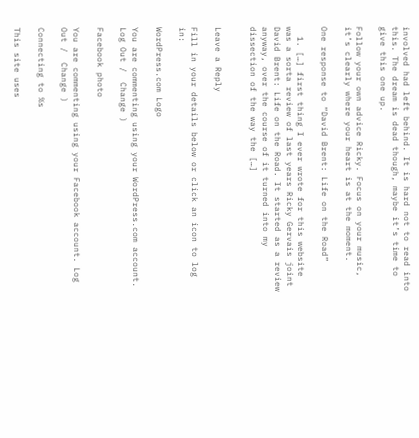involved had left behind. It is hard not to read into this. The dream is dead though, maybe it’s time to give this one up.

Follow your own advice Ricky. Focus on your music, it’s clearly where your heart is at the moment.

One response to “David Brent: Life on the Road”

  1. […] first thing I ever wrote for this website was a sorta review of last years Ricky Gervais joint David Brent: Life on the Road. It started as a review anyway, over the course of it turned into my dissection of the way the […]


Leave a Reply

Fill in your details below or click an icon to log in:

WordPress.com Logo

You are commenting using your WordPress.com account. Log Out /  Change )

Facebook photo

You are commenting using your Facebook account. Log Out /  Change )

Connecting to %s

This site uses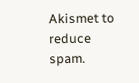Akismet to reduce spam.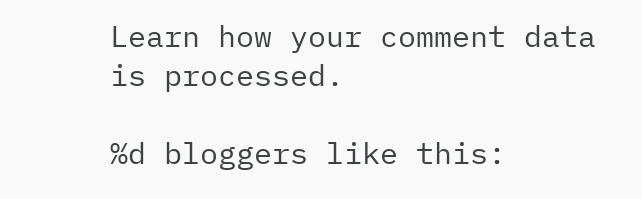Learn how your comment data is processed.

%d bloggers like this: